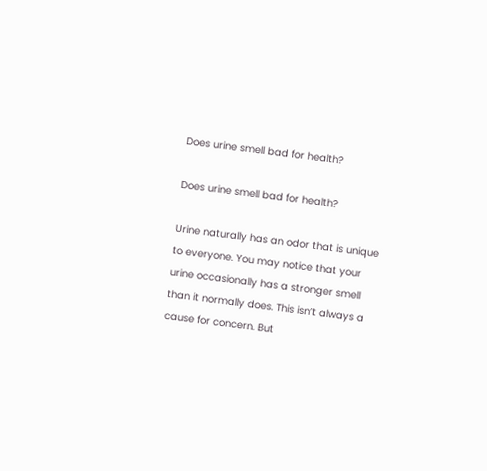Does urine smell bad for health?

Does urine smell bad for health?

Urine naturally has an odor that is unique to everyone. You may notice that your urine occasionally has a stronger smell than it normally does. This isn’t always a cause for concern. But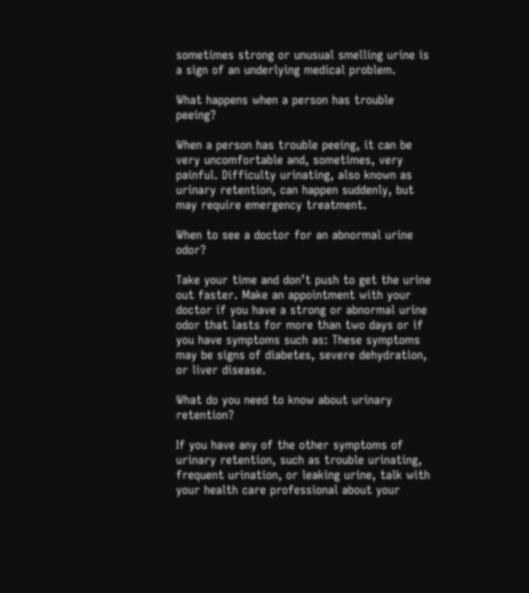sometimes strong or unusual smelling urine is a sign of an underlying medical problem.

What happens when a person has trouble peeing?

When a person has trouble peeing, it can be very uncomfortable and, sometimes, very painful. Difficulty urinating, also known as urinary retention, can happen suddenly, but may require emergency treatment.

When to see a doctor for an abnormal urine odor?

Take your time and don’t push to get the urine out faster. Make an appointment with your doctor if you have a strong or abnormal urine odor that lasts for more than two days or if you have symptoms such as: These symptoms may be signs of diabetes, severe dehydration, or liver disease.

What do you need to know about urinary retention?

If you have any of the other symptoms of urinary retention, such as trouble urinating, frequent urination, or leaking urine, talk with your health care professional about your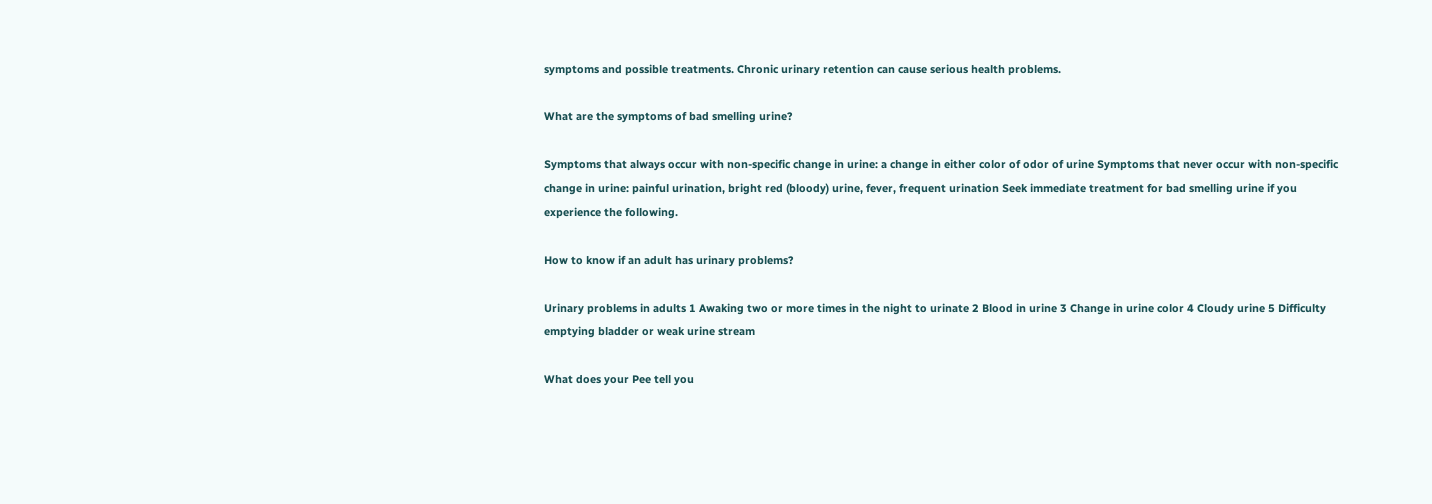symptoms and possible treatments. Chronic urinary retention can cause serious health problems.

What are the symptoms of bad smelling urine?

Symptoms that always occur with non-specific change in urine: a change in either color of odor of urine Symptoms that never occur with non-specific change in urine: painful urination, bright red (bloody) urine, fever, frequent urination Seek immediate treatment for bad smelling urine if you experience the following.

How to know if an adult has urinary problems?

Urinary problems in adults 1 Awaking two or more times in the night to urinate 2 Blood in urine 3 Change in urine color 4 Cloudy urine 5 Difficulty emptying bladder or weak urine stream

What does your Pee tell you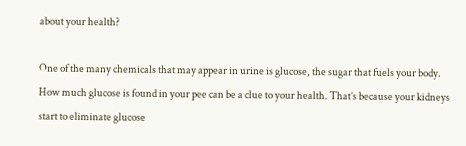about your health?

One of the many chemicals that may appear in urine is glucose, the sugar that fuels your body. How much glucose is found in your pee can be a clue to your health. That’s because your kidneys start to eliminate glucose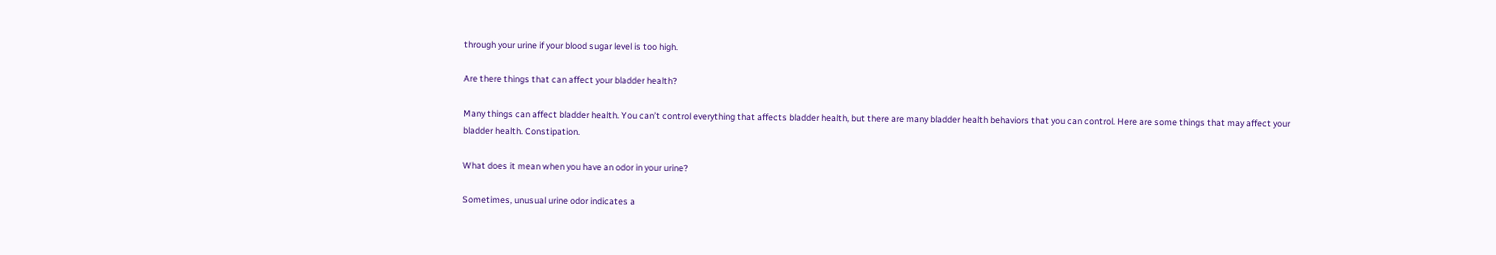through your urine if your blood sugar level is too high.

Are there things that can affect your bladder health?

Many things can affect bladder health. You can’t control everything that affects bladder health, but there are many bladder health behaviors that you can control. Here are some things that may affect your bladder health. Constipation.

What does it mean when you have an odor in your urine?

Sometimes, unusual urine odor indicates a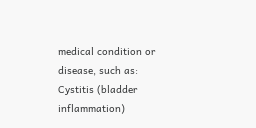medical condition or disease, such as: Cystitis (bladder inflammation)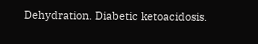Dehydration. Diabetic ketoacidosis.